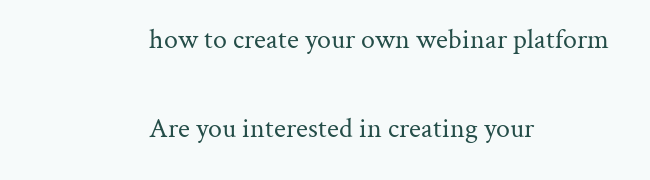how to create your own webinar platform

Are you interested in creating your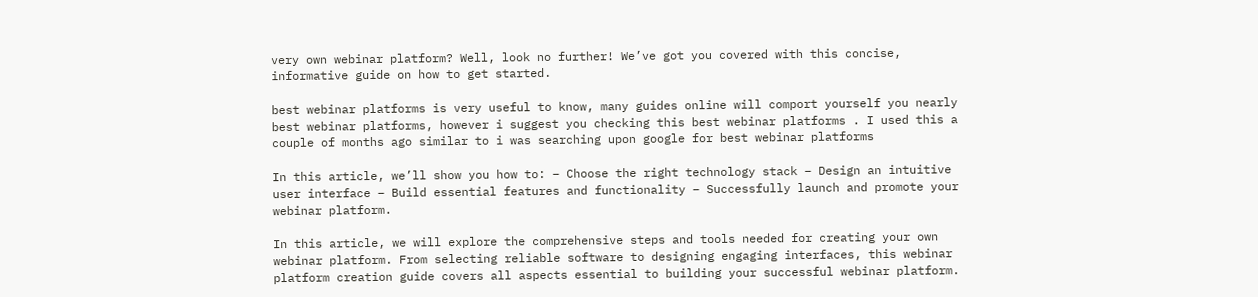very own webinar platform? Well, look no further! We’ve got you covered with this concise, informative guide on how to get started.

best webinar platforms is very useful to know, many guides online will comport yourself you nearly best webinar platforms, however i suggest you checking this best webinar platforms . I used this a couple of months ago similar to i was searching upon google for best webinar platforms

In this article, we’ll show you how to: – Choose the right technology stack – Design an intuitive user interface – Build essential features and functionality – Successfully launch and promote your webinar platform.

In this article, we will explore the comprehensive steps and tools needed for creating your own webinar platform. From selecting reliable software to designing engaging interfaces, this webinar platform creation guide covers all aspects essential to building your successful webinar platform.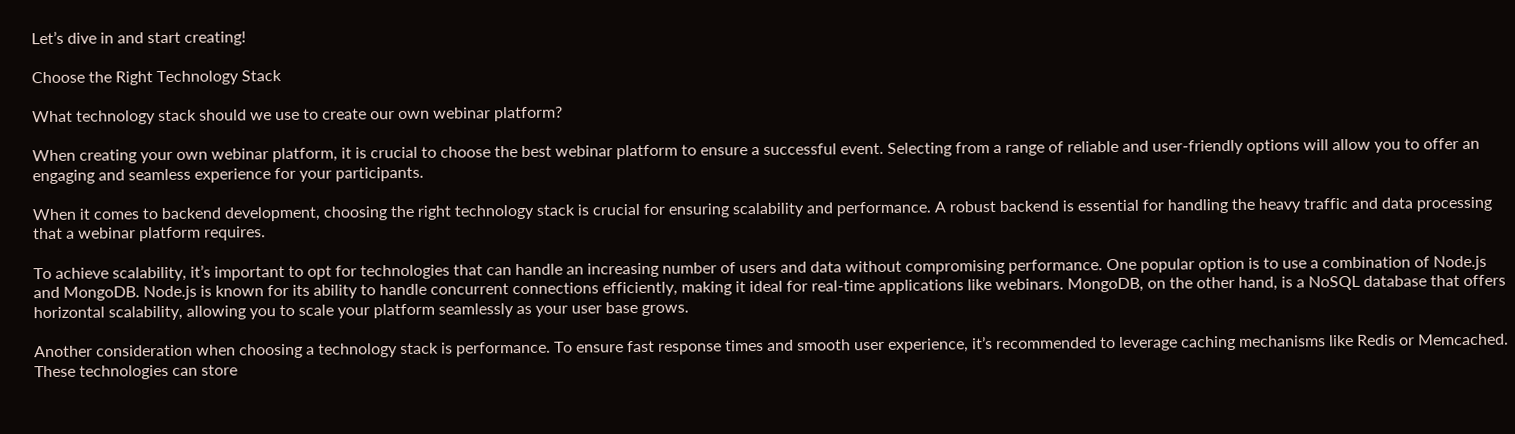Let’s dive in and start creating!

Choose the Right Technology Stack

What technology stack should we use to create our own webinar platform?

When creating your own webinar platform, it is crucial to choose the best webinar platform to ensure a successful event. Selecting from a range of reliable and user-friendly options will allow you to offer an engaging and seamless experience for your participants.

When it comes to backend development, choosing the right technology stack is crucial for ensuring scalability and performance. A robust backend is essential for handling the heavy traffic and data processing that a webinar platform requires.

To achieve scalability, it’s important to opt for technologies that can handle an increasing number of users and data without compromising performance. One popular option is to use a combination of Node.js and MongoDB. Node.js is known for its ability to handle concurrent connections efficiently, making it ideal for real-time applications like webinars. MongoDB, on the other hand, is a NoSQL database that offers horizontal scalability, allowing you to scale your platform seamlessly as your user base grows.

Another consideration when choosing a technology stack is performance. To ensure fast response times and smooth user experience, it’s recommended to leverage caching mechanisms like Redis or Memcached. These technologies can store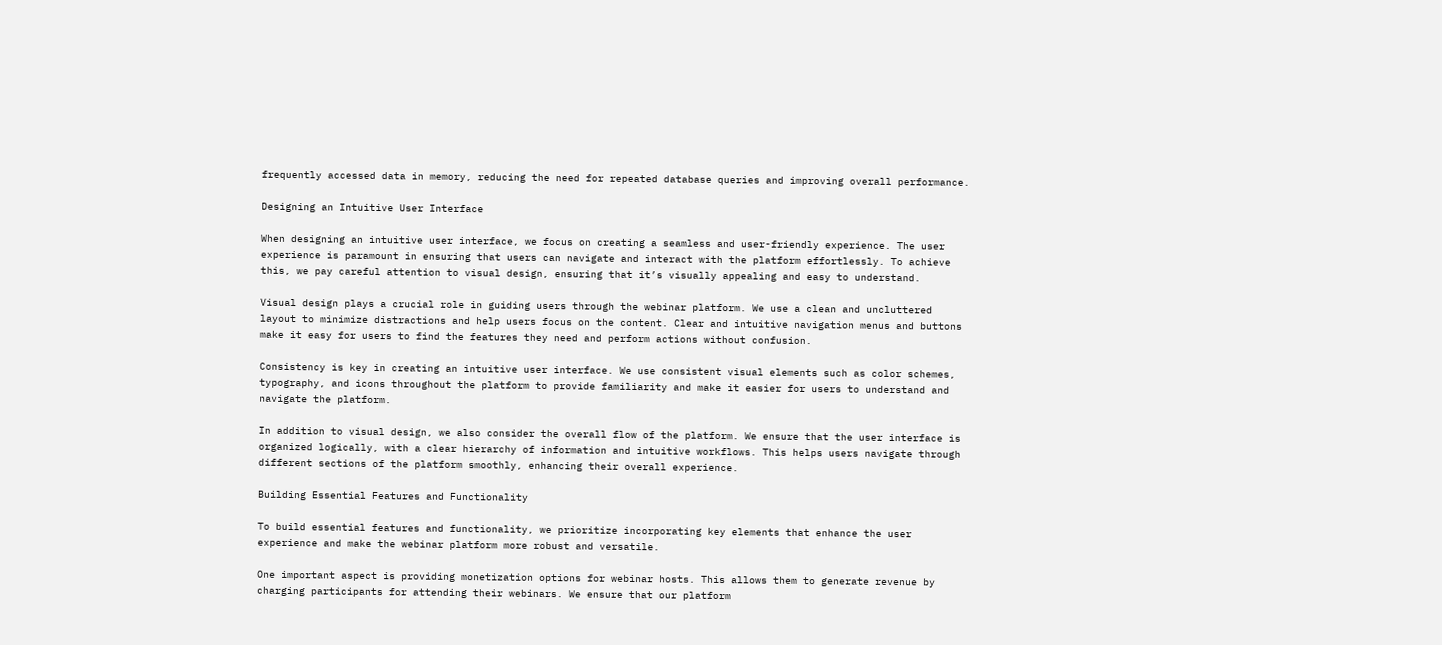frequently accessed data in memory, reducing the need for repeated database queries and improving overall performance.

Designing an Intuitive User Interface

When designing an intuitive user interface, we focus on creating a seamless and user-friendly experience. The user experience is paramount in ensuring that users can navigate and interact with the platform effortlessly. To achieve this, we pay careful attention to visual design, ensuring that it’s visually appealing and easy to understand.

Visual design plays a crucial role in guiding users through the webinar platform. We use a clean and uncluttered layout to minimize distractions and help users focus on the content. Clear and intuitive navigation menus and buttons make it easy for users to find the features they need and perform actions without confusion.

Consistency is key in creating an intuitive user interface. We use consistent visual elements such as color schemes, typography, and icons throughout the platform to provide familiarity and make it easier for users to understand and navigate the platform.

In addition to visual design, we also consider the overall flow of the platform. We ensure that the user interface is organized logically, with a clear hierarchy of information and intuitive workflows. This helps users navigate through different sections of the platform smoothly, enhancing their overall experience.

Building Essential Features and Functionality

To build essential features and functionality, we prioritize incorporating key elements that enhance the user experience and make the webinar platform more robust and versatile.

One important aspect is providing monetization options for webinar hosts. This allows them to generate revenue by charging participants for attending their webinars. We ensure that our platform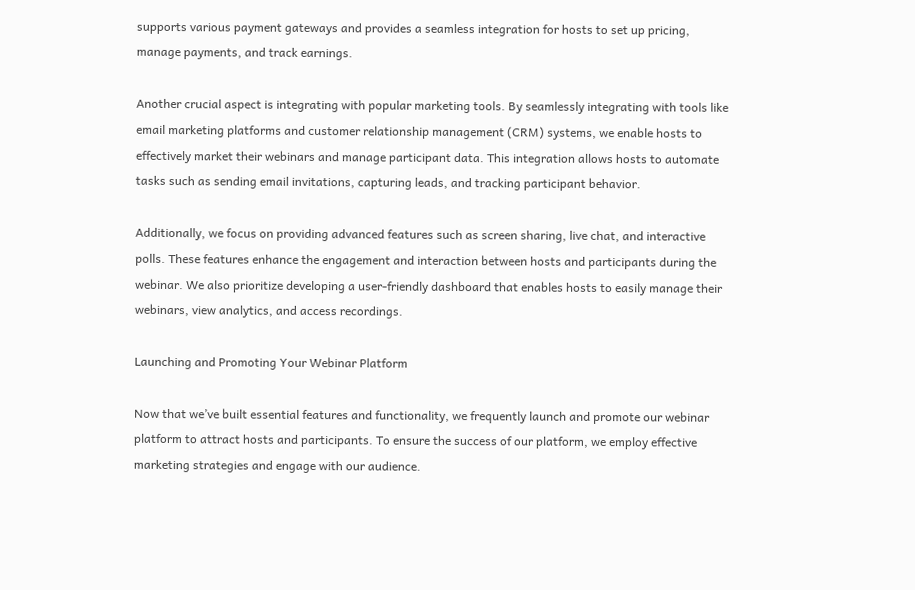supports various payment gateways and provides a seamless integration for hosts to set up pricing, manage payments, and track earnings.

Another crucial aspect is integrating with popular marketing tools. By seamlessly integrating with tools like email marketing platforms and customer relationship management (CRM) systems, we enable hosts to effectively market their webinars and manage participant data. This integration allows hosts to automate tasks such as sending email invitations, capturing leads, and tracking participant behavior.

Additionally, we focus on providing advanced features such as screen sharing, live chat, and interactive polls. These features enhance the engagement and interaction between hosts and participants during the webinar. We also prioritize developing a user-friendly dashboard that enables hosts to easily manage their webinars, view analytics, and access recordings.

Launching and Promoting Your Webinar Platform

Now that we’ve built essential features and functionality, we frequently launch and promote our webinar platform to attract hosts and participants. To ensure the success of our platform, we employ effective marketing strategies and engage with our audience.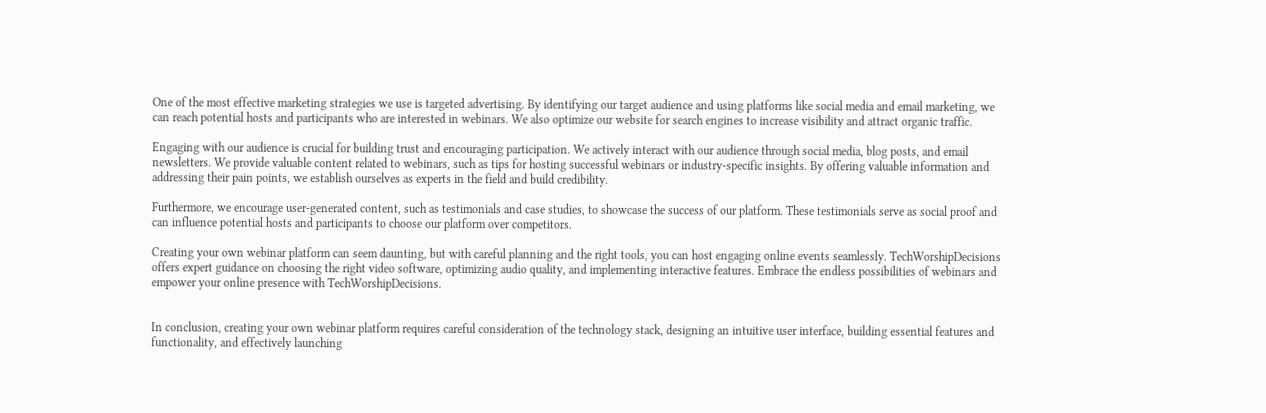One of the most effective marketing strategies we use is targeted advertising. By identifying our target audience and using platforms like social media and email marketing, we can reach potential hosts and participants who are interested in webinars. We also optimize our website for search engines to increase visibility and attract organic traffic.

Engaging with our audience is crucial for building trust and encouraging participation. We actively interact with our audience through social media, blog posts, and email newsletters. We provide valuable content related to webinars, such as tips for hosting successful webinars or industry-specific insights. By offering valuable information and addressing their pain points, we establish ourselves as experts in the field and build credibility.

Furthermore, we encourage user-generated content, such as testimonials and case studies, to showcase the success of our platform. These testimonials serve as social proof and can influence potential hosts and participants to choose our platform over competitors.

Creating your own webinar platform can seem daunting, but with careful planning and the right tools, you can host engaging online events seamlessly. TechWorshipDecisions offers expert guidance on choosing the right video software, optimizing audio quality, and implementing interactive features. Embrace the endless possibilities of webinars and empower your online presence with TechWorshipDecisions.


In conclusion, creating your own webinar platform requires careful consideration of the technology stack, designing an intuitive user interface, building essential features and functionality, and effectively launching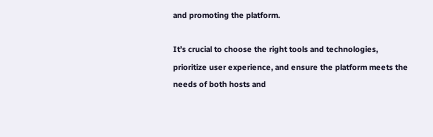and promoting the platform.

It’s crucial to choose the right tools and technologies, prioritize user experience, and ensure the platform meets the needs of both hosts and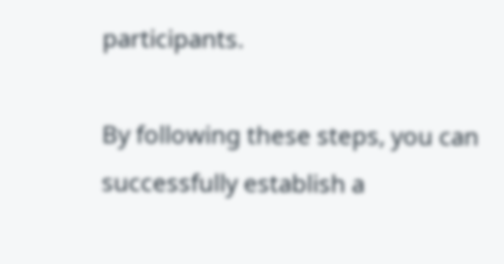participants.

By following these steps, you can successfully establish a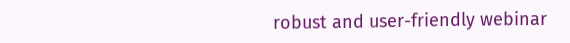robust and user-friendly webinar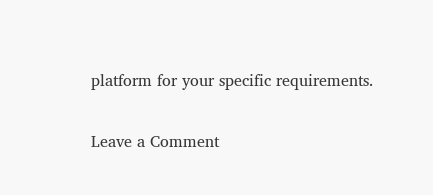platform for your specific requirements.

Leave a Comment